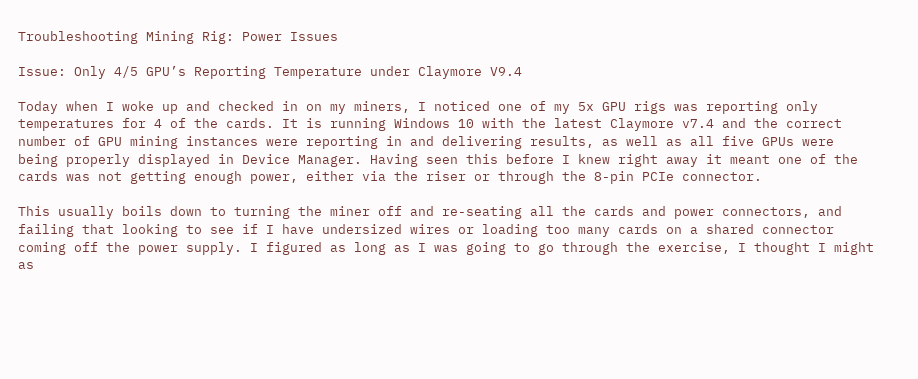Troubleshooting Mining Rig: Power Issues

Issue: Only 4/5 GPU’s Reporting Temperature under Claymore V9.4

Today when I woke up and checked in on my miners, I noticed one of my 5x GPU rigs was reporting only temperatures for 4 of the cards. It is running Windows 10 with the latest Claymore v7.4 and the correct number of GPU mining instances were reporting in and delivering results, as well as all five GPUs were being properly displayed in Device Manager. Having seen this before I knew right away it meant one of the cards was not getting enough power, either via the riser or through the 8-pin PCIe connector.

This usually boils down to turning the miner off and re-seating all the cards and power connectors, and failing that looking to see if I have undersized wires or loading too many cards on a shared connector coming off the power supply. I figured as long as I was going to go through the exercise, I thought I might as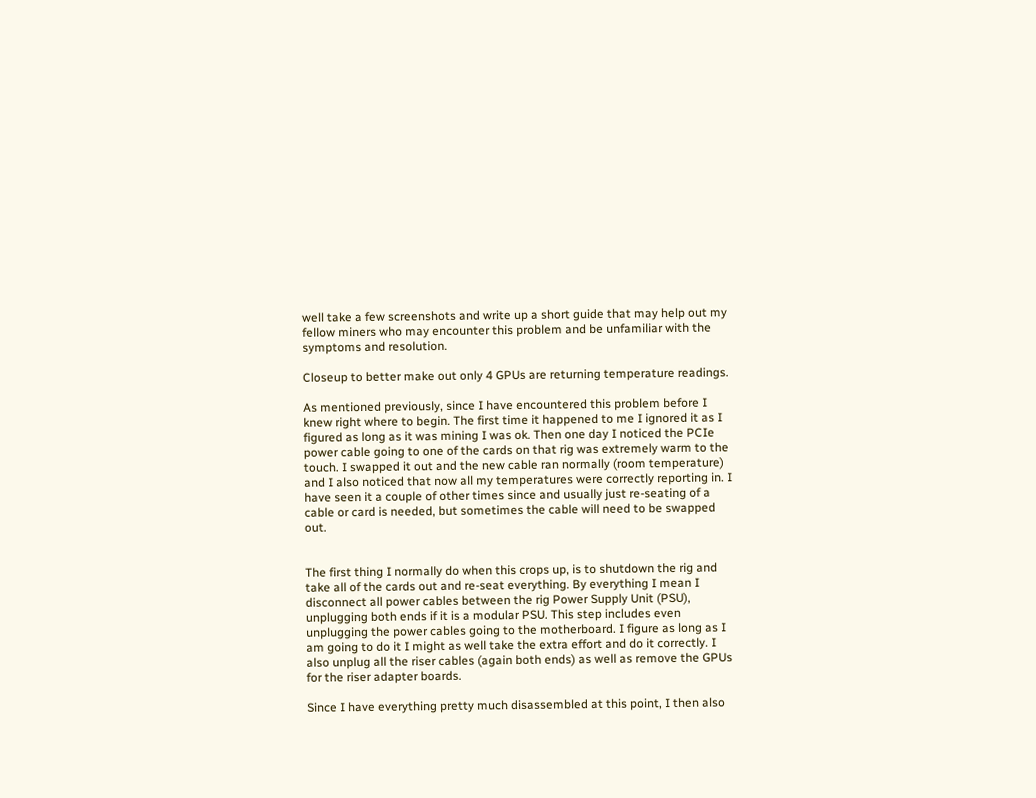well take a few screenshots and write up a short guide that may help out my fellow miners who may encounter this problem and be unfamiliar with the symptoms and resolution.

Closeup to better make out only 4 GPUs are returning temperature readings.

As mentioned previously, since I have encountered this problem before I knew right where to begin. The first time it happened to me I ignored it as I figured as long as it was mining I was ok. Then one day I noticed the PCIe power cable going to one of the cards on that rig was extremely warm to the touch. I swapped it out and the new cable ran normally (room temperature) and I also noticed that now all my temperatures were correctly reporting in. I have seen it a couple of other times since and usually just re-seating of a cable or card is needed, but sometimes the cable will need to be swapped out.


The first thing I normally do when this crops up, is to shutdown the rig and take all of the cards out and re-seat everything. By everything I mean I disconnect all power cables between the rig Power Supply Unit (PSU), unplugging both ends if it is a modular PSU. This step includes even unplugging the power cables going to the motherboard. I figure as long as I am going to do it I might as well take the extra effort and do it correctly. I also unplug all the riser cables (again both ends) as well as remove the GPUs for the riser adapter boards.

Since I have everything pretty much disassembled at this point, I then also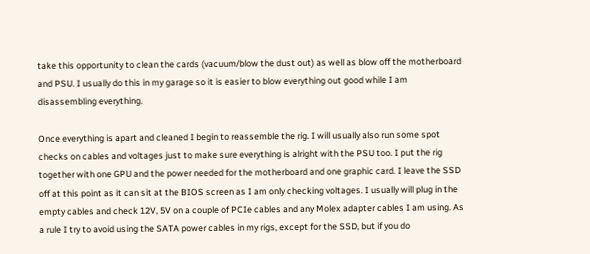take this opportunity to clean the cards (vacuum/blow the dust out) as well as blow off the motherboard and PSU. I usually do this in my garage so it is easier to blow everything out good while I am disassembling everything.

Once everything is apart and cleaned I begin to reassemble the rig. I will usually also run some spot checks on cables and voltages just to make sure everything is alright with the PSU too. I put the rig together with one GPU and the power needed for the motherboard and one graphic card. I leave the SSD off at this point as it can sit at the BIOS screen as I am only checking voltages. I usually will plug in the empty cables and check 12V, 5V on a couple of PCIe cables and any Molex adapter cables I am using. As a rule I try to avoid using the SATA power cables in my rigs, except for the SSD, but if you do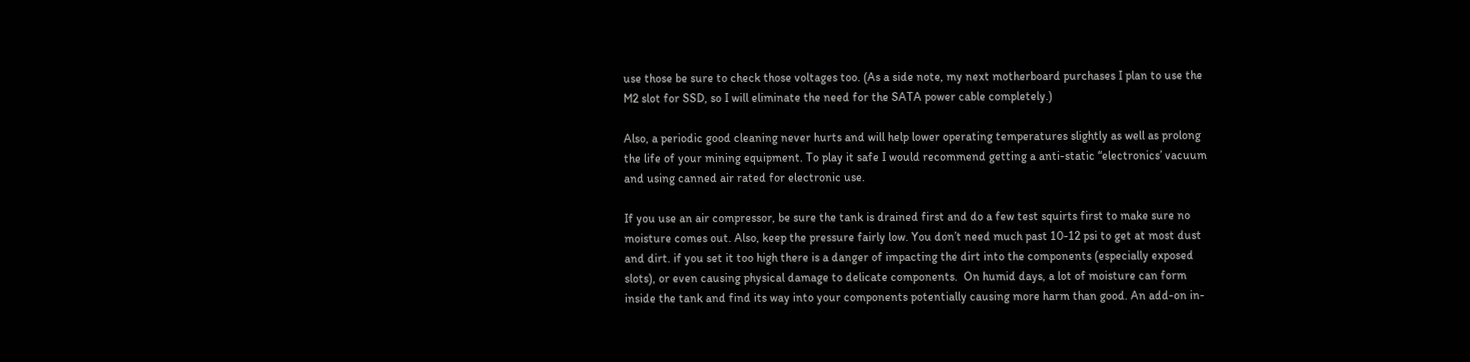use those be sure to check those voltages too. (As a side note, my next motherboard purchases I plan to use the M2 slot for SSD, so I will eliminate the need for the SATA power cable completely.)

Also, a periodic good cleaning never hurts and will help lower operating temperatures slightly as well as prolong the life of your mining equipment. To play it safe I would recommend getting a anti-static “electronics’ vacuum and using canned air rated for electronic use.

If you use an air compressor, be sure the tank is drained first and do a few test squirts first to make sure no moisture comes out. Also, keep the pressure fairly low. You don’t need much past 10-12 psi to get at most dust and dirt. if you set it too high there is a danger of impacting the dirt into the components (especially exposed slots), or even causing physical damage to delicate components.  On humid days, a lot of moisture can form inside the tank and find its way into your components potentially causing more harm than good. An add-on in-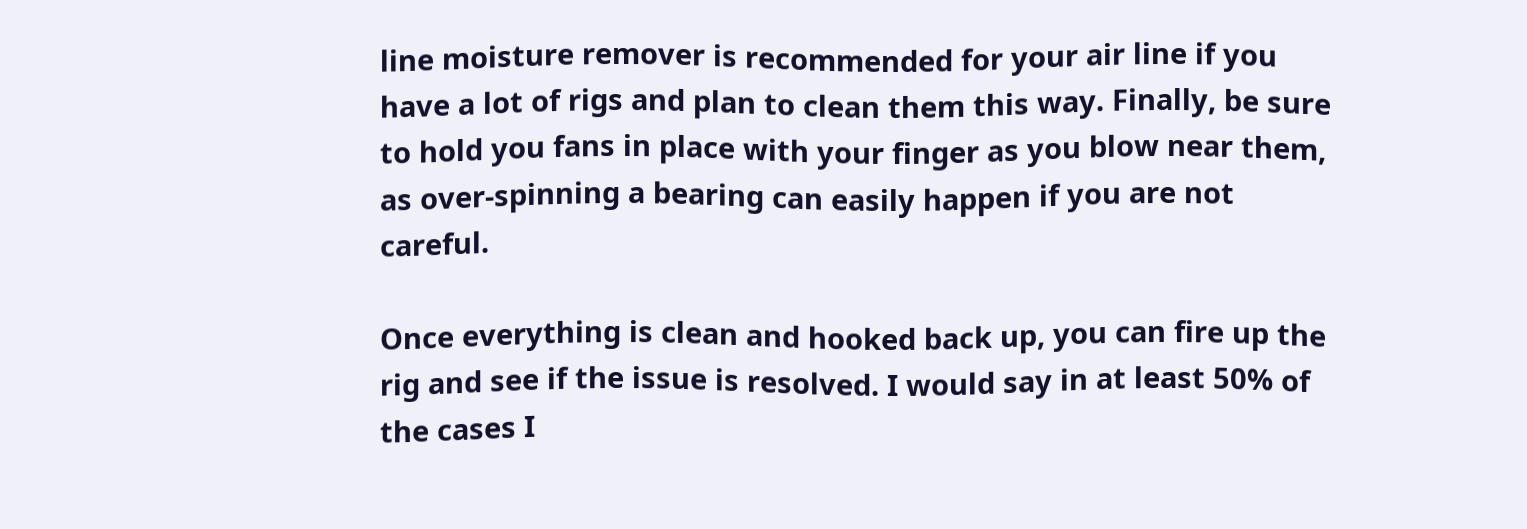line moisture remover is recommended for your air line if you have a lot of rigs and plan to clean them this way. Finally, be sure to hold you fans in place with your finger as you blow near them, as over-spinning a bearing can easily happen if you are not careful.

Once everything is clean and hooked back up, you can fire up the rig and see if the issue is resolved. I would say in at least 50% of the cases I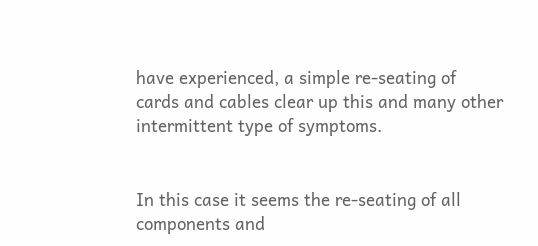have experienced, a simple re-seating of cards and cables clear up this and many other intermittent type of symptoms.


In this case it seems the re-seating of all components and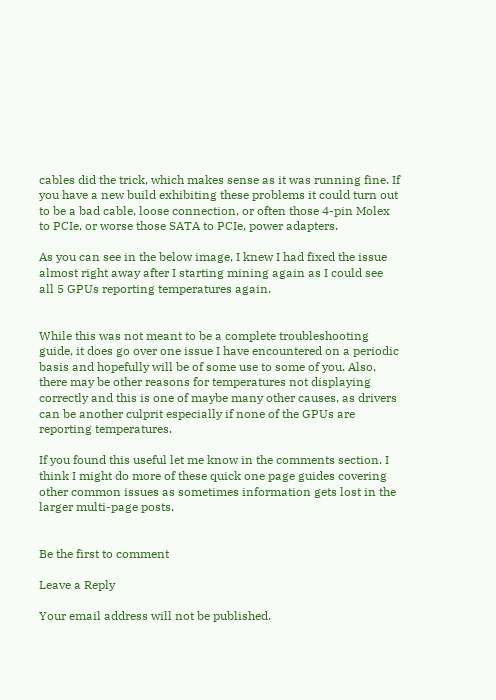cables did the trick, which makes sense as it was running fine. If you have a new build exhibiting these problems it could turn out to be a bad cable, loose connection, or often those 4-pin Molex to PCIe, or worse those SATA to PCIe, power adapters.

As you can see in the below image, I knew I had fixed the issue almost right away after I starting mining again as I could see all 5 GPUs reporting temperatures again.


While this was not meant to be a complete troubleshooting guide, it does go over one issue I have encountered on a periodic basis and hopefully will be of some use to some of you. Also, there may be other reasons for temperatures not displaying correctly and this is one of maybe many other causes, as drivers can be another culprit especially if none of the GPUs are reporting temperatures.

If you found this useful let me know in the comments section. I think I might do more of these quick one page guides covering other common issues as sometimes information gets lost in the larger multi-page posts.


Be the first to comment

Leave a Reply

Your email address will not be published.